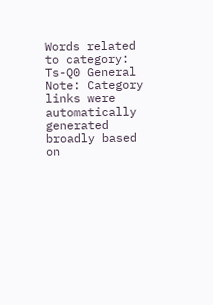Words related to category: Ts-Q0 General Note: Category links were automatically generated broadly based on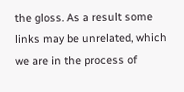the gloss. As a result some links may be unrelated, which we are in the process of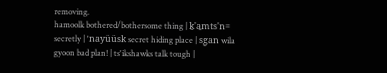removing.
hamoolk bothered/bothersome thing | ḵ'a̱mts'n= secretly | 'nayüüsk secret hiding place | sg̱an wila gyoon bad plan! | ts'ikshawks talk tough |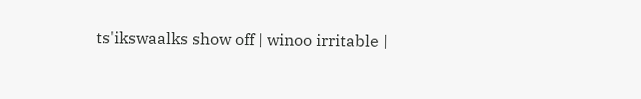ts'ikswaalks show off | winoo irritable |